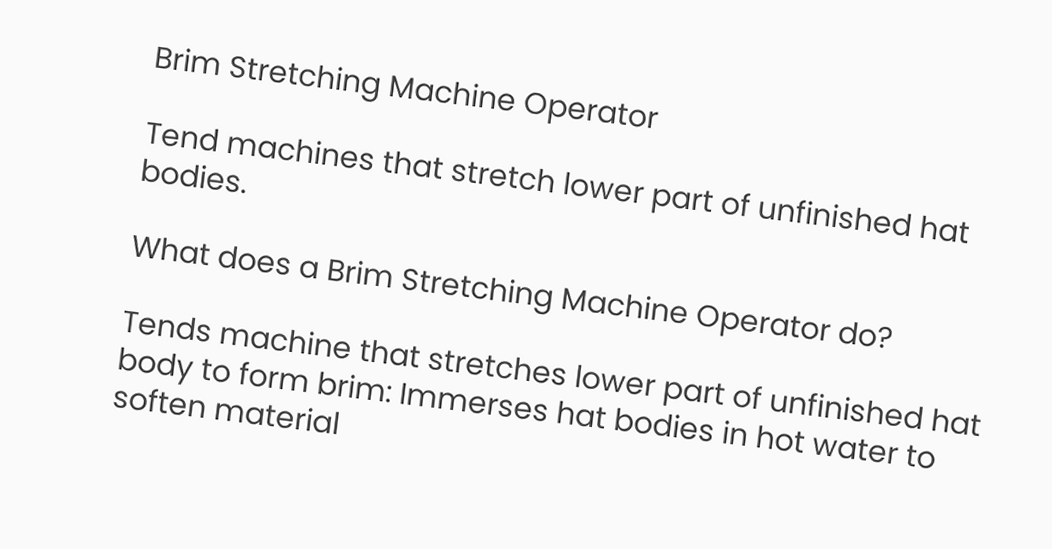Brim Stretching Machine Operator

Tend machines that stretch lower part of unfinished hat bodies.

What does a Brim Stretching Machine Operator do?

Tends machine that stretches lower part of unfinished hat body to form brim: Immerses hat bodies in hot water to soften material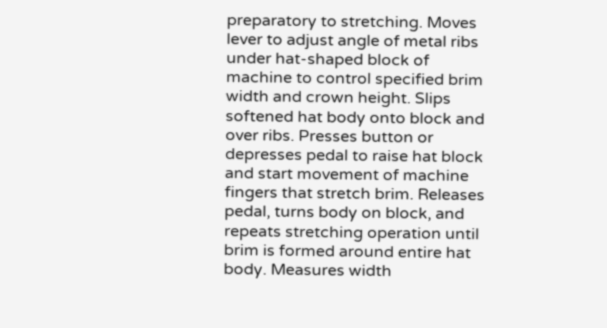preparatory to stretching. Moves lever to adjust angle of metal ribs under hat-shaped block of machine to control specified brim width and crown height. Slips softened hat body onto block and over ribs. Presses button or depresses pedal to raise hat block and start movement of machine fingers that stretch brim. Releases pedal, turns body on block, and repeats stretching operation until brim is formed around entire hat body. Measures width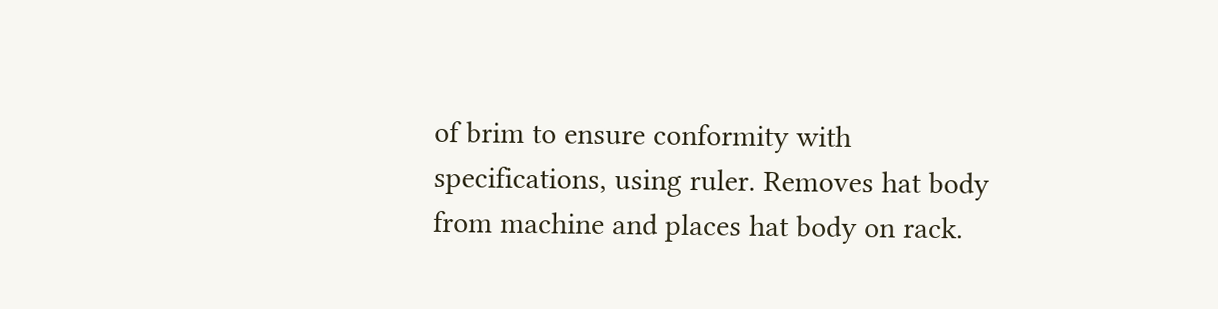of brim to ensure conformity with specifications, using ruler. Removes hat body from machine and places hat body on rack.